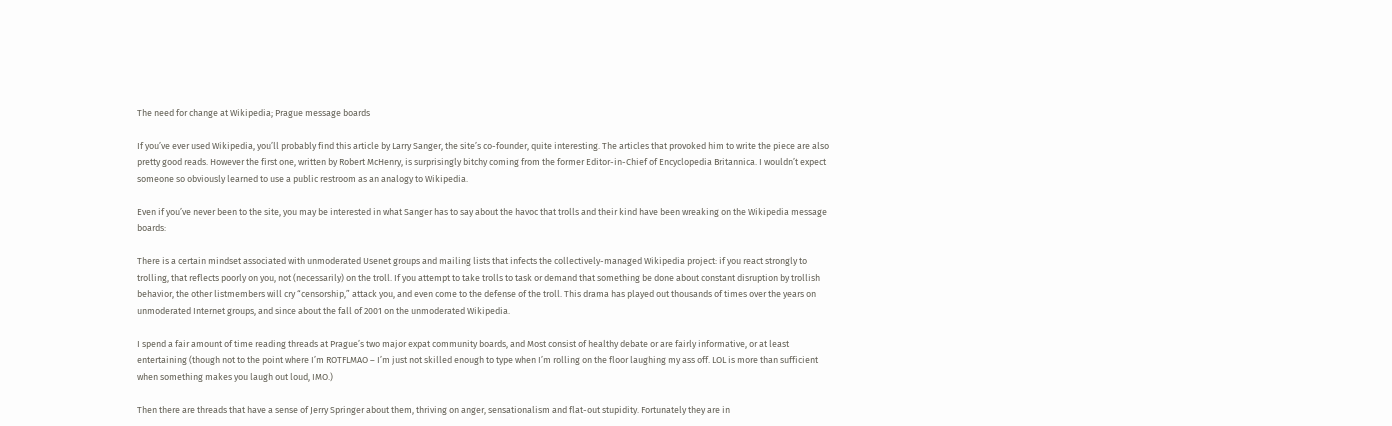The need for change at Wikipedia; Prague message boards

If you’ve ever used Wikipedia, you’ll probably find this article by Larry Sanger, the site’s co-founder, quite interesting. The articles that provoked him to write the piece are also pretty good reads. However the first one, written by Robert McHenry, is surprisingly bitchy coming from the former Editor-in-Chief of Encyclopedia Britannica. I wouldn’t expect someone so obviously learned to use a public restroom as an analogy to Wikipedia.

Even if you’ve never been to the site, you may be interested in what Sanger has to say about the havoc that trolls and their kind have been wreaking on the Wikipedia message boards:

There is a certain mindset associated with unmoderated Usenet groups and mailing lists that infects the collectively-managed Wikipedia project: if you react strongly to trolling, that reflects poorly on you, not (necessarily) on the troll. If you attempt to take trolls to task or demand that something be done about constant disruption by trollish behavior, the other listmembers will cry “censorship,” attack you, and even come to the defense of the troll. This drama has played out thousands of times over the years on unmoderated Internet groups, and since about the fall of 2001 on the unmoderated Wikipedia.

I spend a fair amount of time reading threads at Prague’s two major expat community boards, and Most consist of healthy debate or are fairly informative, or at least entertaining (though not to the point where I’m ROTFLMAO – I’m just not skilled enough to type when I’m rolling on the floor laughing my ass off. LOL is more than sufficient when something makes you laugh out loud, IMO.)

Then there are threads that have a sense of Jerry Springer about them, thriving on anger, sensationalism and flat-out stupidity. Fortunately they are in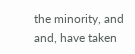the minority, and and, have taken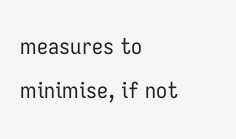measures to minimise, if not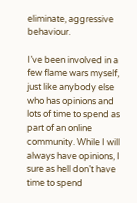eliminate, aggressive behaviour.

I’ve been involved in a few flame wars myself, just like anybody else who has opinions and lots of time to spend as part of an online community. While I will always have opinions, I sure as hell don’t have time to spend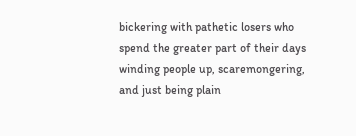bickering with pathetic losers who spend the greater part of their days winding people up, scaremongering, and just being plain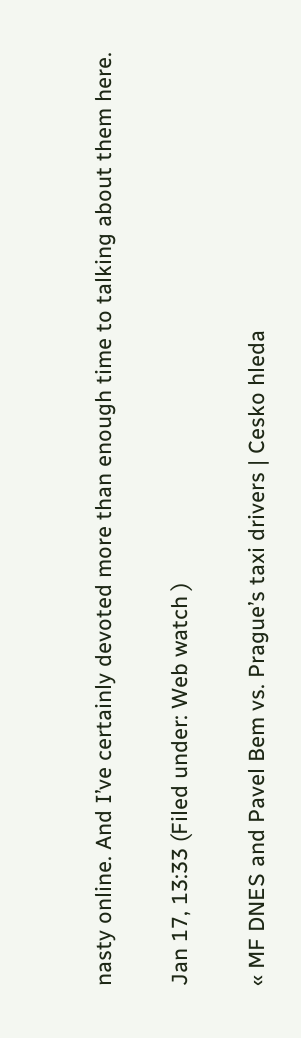nasty online. And I’ve certainly devoted more than enough time to talking about them here.

Jan 17, 13:33 (Filed under: Web watch )

« MF DNES and Pavel Bem vs. Prague’s taxi drivers | Cesko hleda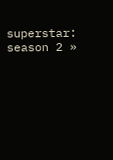superstar: season 2 »